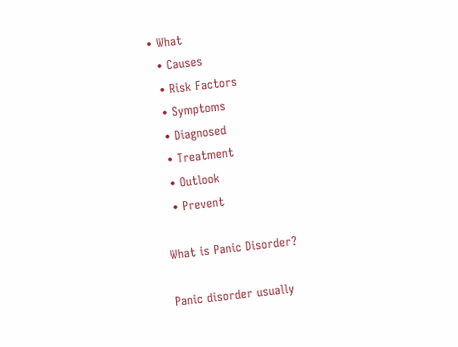• What
  • Causes
  • Risk Factors
  • Symptoms
  • Diagnosed
  • Treatment
  • Outlook
  • Prevent

What is Panic Disorder?

Panic disorder usually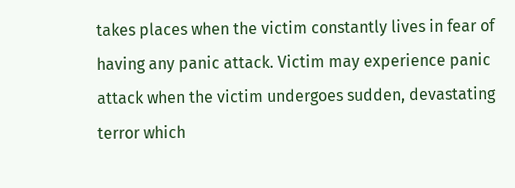takes places when the victim constantly lives in fear of having any panic attack. Victim may experience panic attack when the victim undergoes sudden, devastating terror which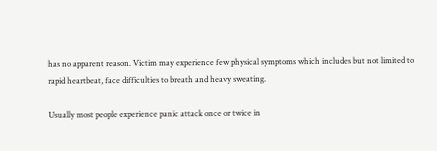has no apparent reason. Victim may experience few physical symptoms which includes but not limited to rapid heartbeat, face difficulties to breath and heavy sweating.

Usually most people experience panic attack once or twice in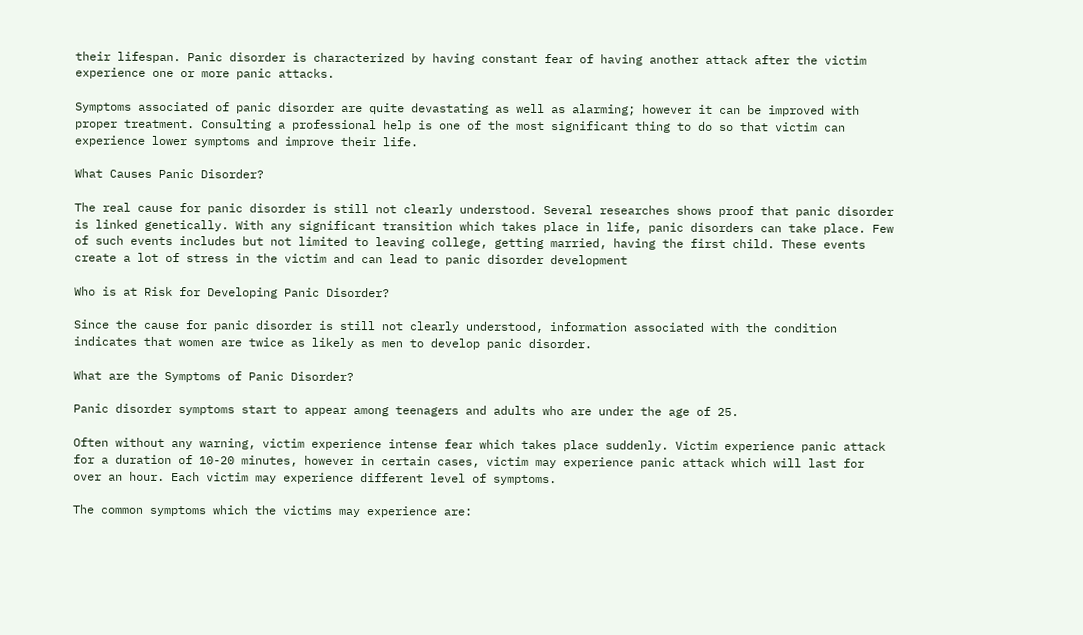their lifespan. Panic disorder is characterized by having constant fear of having another attack after the victim experience one or more panic attacks.

Symptoms associated of panic disorder are quite devastating as well as alarming; however it can be improved with proper treatment. Consulting a professional help is one of the most significant thing to do so that victim can experience lower symptoms and improve their life.

What Causes Panic Disorder?

The real cause for panic disorder is still not clearly understood. Several researches shows proof that panic disorder is linked genetically. With any significant transition which takes place in life, panic disorders can take place. Few of such events includes but not limited to leaving college, getting married, having the first child. These events create a lot of stress in the victim and can lead to panic disorder development

Who is at Risk for Developing Panic Disorder?

Since the cause for panic disorder is still not clearly understood, information associated with the condition indicates that women are twice as likely as men to develop panic disorder.

What are the Symptoms of Panic Disorder?

Panic disorder symptoms start to appear among teenagers and adults who are under the age of 25.

Often without any warning, victim experience intense fear which takes place suddenly. Victim experience panic attack for a duration of 10-20 minutes, however in certain cases, victim may experience panic attack which will last for over an hour. Each victim may experience different level of symptoms.

The common symptoms which the victims may experience are: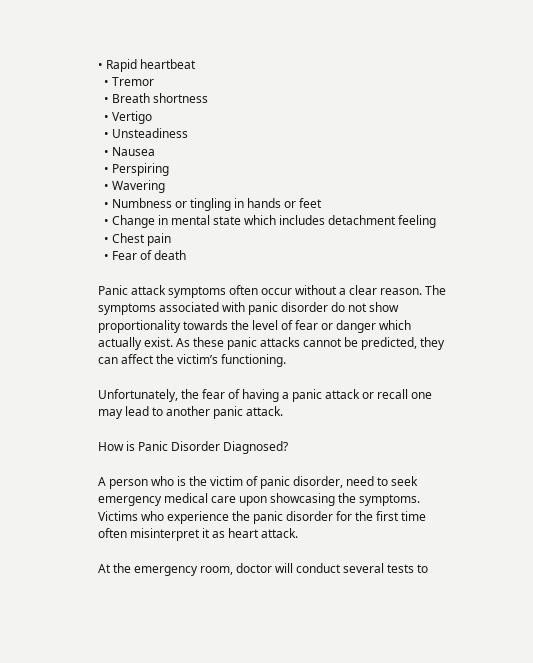• Rapid heartbeat
  • Tremor
  • Breath shortness
  • Vertigo
  • Unsteadiness
  • Nausea
  • Perspiring
  • Wavering
  • Numbness or tingling in hands or feet
  • Change in mental state which includes detachment feeling
  • Chest pain
  • Fear of death

Panic attack symptoms often occur without a clear reason. The symptoms associated with panic disorder do not show proportionality towards the level of fear or danger which actually exist. As these panic attacks cannot be predicted, they can affect the victim’s functioning.

Unfortunately, the fear of having a panic attack or recall one may lead to another panic attack.

How is Panic Disorder Diagnosed?

A person who is the victim of panic disorder, need to seek emergency medical care upon showcasing the symptoms. Victims who experience the panic disorder for the first time often misinterpret it as heart attack.

At the emergency room, doctor will conduct several tests to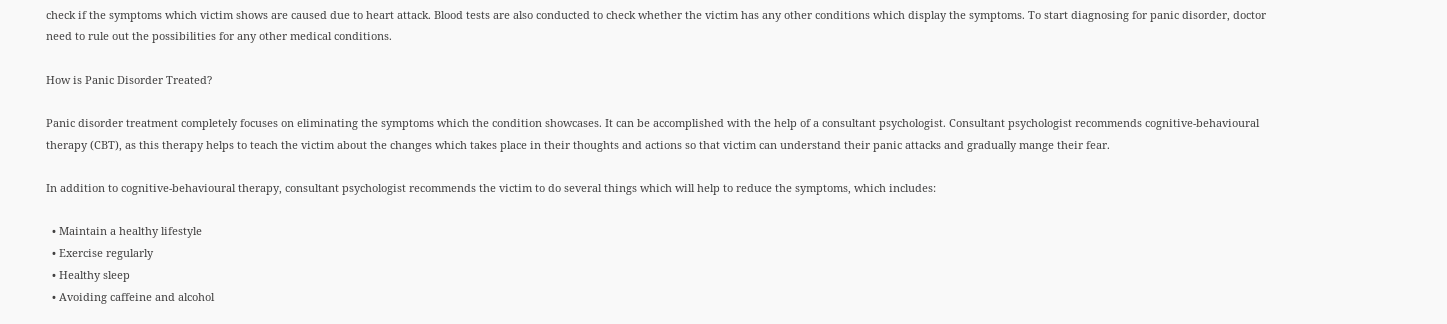check if the symptoms which victim shows are caused due to heart attack. Blood tests are also conducted to check whether the victim has any other conditions which display the symptoms. To start diagnosing for panic disorder, doctor need to rule out the possibilities for any other medical conditions.

How is Panic Disorder Treated?

Panic disorder treatment completely focuses on eliminating the symptoms which the condition showcases. It can be accomplished with the help of a consultant psychologist. Consultant psychologist recommends cognitive-behavioural therapy (CBT), as this therapy helps to teach the victim about the changes which takes place in their thoughts and actions so that victim can understand their panic attacks and gradually mange their fear.

In addition to cognitive-behavioural therapy, consultant psychologist recommends the victim to do several things which will help to reduce the symptoms, which includes:

  • Maintain a healthy lifestyle
  • Exercise regularly
  • Healthy sleep
  • Avoiding caffeine and alcohol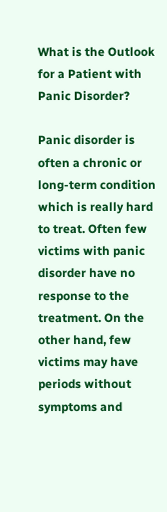What is the Outlook for a Patient with Panic Disorder?

Panic disorder is often a chronic or long-term condition which is really hard to treat. Often few victims with panic disorder have no response to the treatment. On the other hand, few victims may have periods without symptoms and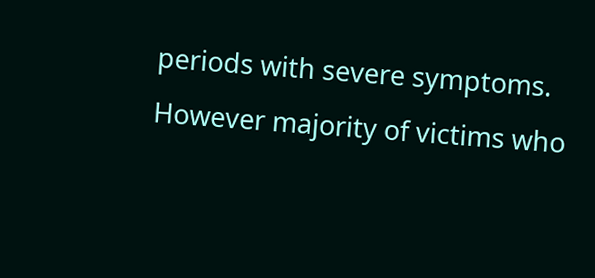periods with severe symptoms. However majority of victims who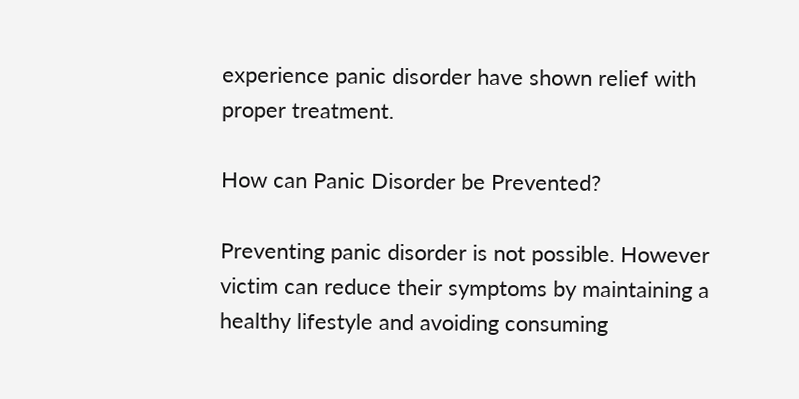experience panic disorder have shown relief with proper treatment.

How can Panic Disorder be Prevented?

Preventing panic disorder is not possible. However victim can reduce their symptoms by maintaining a healthy lifestyle and avoiding consuming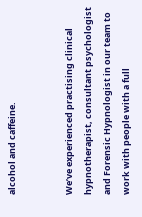alcohol and caffeine.


We’ve experienced practising clinical hypnotherapist, consultant psychologist and Forensic Hypnologist in our team to work with people with a full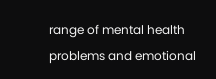range of mental health problems and emotional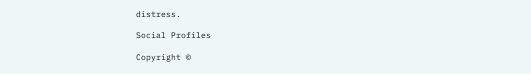distress.

Social Profiles

Copyright ©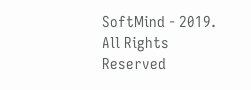SoftMind - 2019. All Rights Reserved